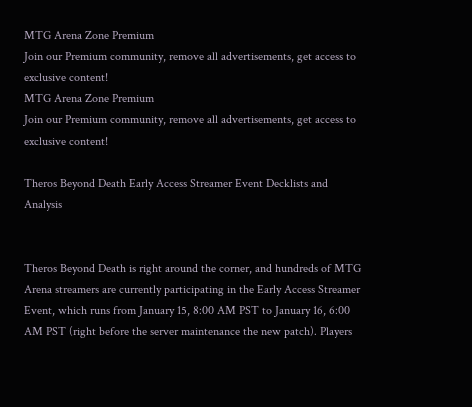MTG Arena Zone Premium
Join our Premium community, remove all advertisements, get access to exclusive content!
MTG Arena Zone Premium
Join our Premium community, remove all advertisements, get access to exclusive content!

Theros Beyond Death Early Access Streamer Event Decklists and Analysis


Theros Beyond Death is right around the corner, and hundreds of MTG Arena streamers are currently participating in the Early Access Streamer Event, which runs from January 15, 8:00 AM PST to January 16, 6:00 AM PST (right before the server maintenance the new patch). Players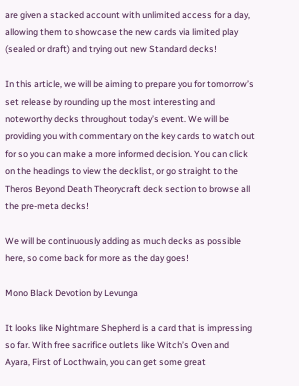are given a stacked account with unlimited access for a day, allowing them to showcase the new cards via limited play (sealed or draft) and trying out new Standard decks!

In this article, we will be aiming to prepare you for tomorrow’s set release by rounding up the most interesting and noteworthy decks throughout today’s event. We will be providing you with commentary on the key cards to watch out for so you can make a more informed decision. You can click on the headings to view the decklist, or go straight to the Theros Beyond Death Theorycraft deck section to browse all the pre-meta decks!

We will be continuously adding as much decks as possible here, so come back for more as the day goes!

Mono Black Devotion by Levunga

It looks like Nightmare Shepherd is a card that is impressing so far. With free sacrifice outlets like Witch’s Oven and Ayara, First of Locthwain, you can get some great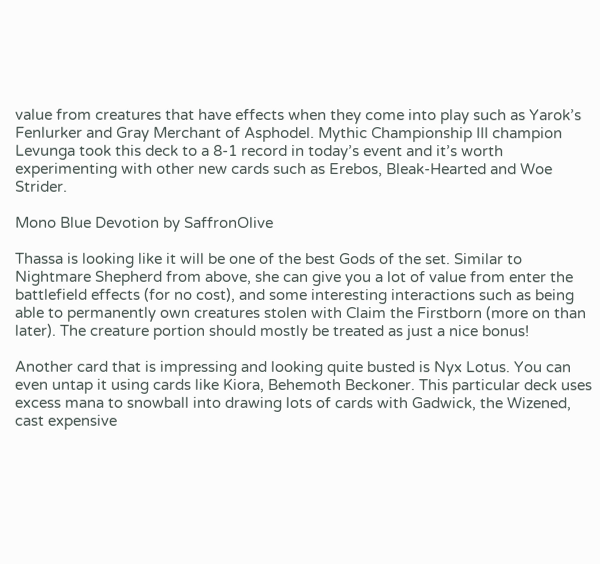value from creatures that have effects when they come into play such as Yarok’s Fenlurker and Gray Merchant of Asphodel. Mythic Championship III champion Levunga took this deck to a 8-1 record in today’s event and it’s worth experimenting with other new cards such as Erebos, Bleak-Hearted and Woe Strider.

Mono Blue Devotion by SaffronOlive

Thassa is looking like it will be one of the best Gods of the set. Similar to Nightmare Shepherd from above, she can give you a lot of value from enter the battlefield effects (for no cost), and some interesting interactions such as being able to permanently own creatures stolen with Claim the Firstborn (more on than later). The creature portion should mostly be treated as just a nice bonus!

Another card that is impressing and looking quite busted is Nyx Lotus. You can even untap it using cards like Kiora, Behemoth Beckoner. This particular deck uses excess mana to snowball into drawing lots of cards with Gadwick, the Wizened, cast expensive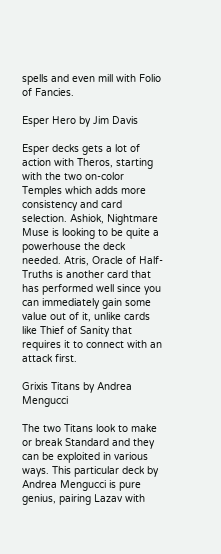spells and even mill with Folio of Fancies.

Esper Hero by Jim Davis

Esper decks gets a lot of action with Theros, starting with the two on-color Temples which adds more consistency and card selection. Ashiok, Nightmare Muse is looking to be quite a powerhouse the deck needed. Atris, Oracle of Half-Truths is another card that has performed well since you can immediately gain some value out of it, unlike cards like Thief of Sanity that requires it to connect with an attack first.

Grixis Titans by Andrea Mengucci

The two Titans look to make or break Standard and they can be exploited in various ways. This particular deck by Andrea Mengucci is pure genius, pairing Lazav with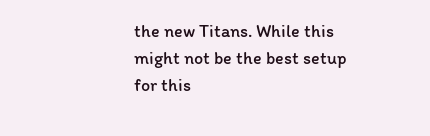the new Titans. While this might not be the best setup for this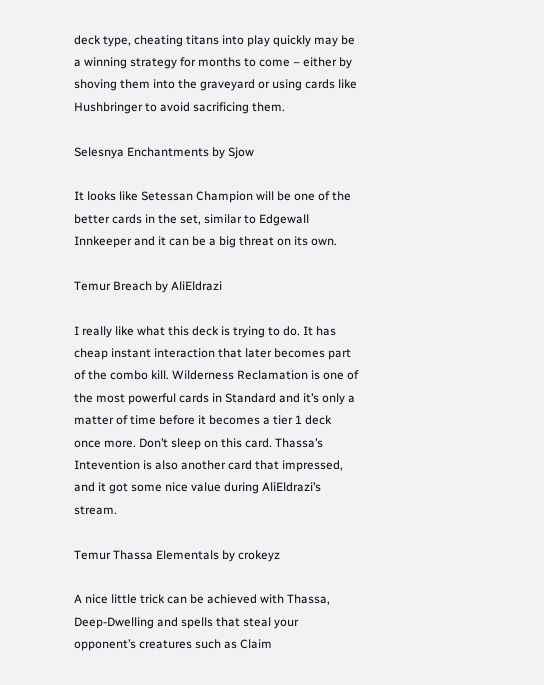deck type, cheating titans into play quickly may be a winning strategy for months to come – either by shoving them into the graveyard or using cards like Hushbringer to avoid sacrificing them.

Selesnya Enchantments by Sjow

It looks like Setessan Champion will be one of the better cards in the set, similar to Edgewall Innkeeper and it can be a big threat on its own.

Temur Breach by AliEldrazi

I really like what this deck is trying to do. It has cheap instant interaction that later becomes part of the combo kill. Wilderness Reclamation is one of the most powerful cards in Standard and it’s only a matter of time before it becomes a tier 1 deck once more. Don’t sleep on this card. Thassa’s Intevention is also another card that impressed, and it got some nice value during AliEldrazi’s stream.

Temur Thassa Elementals by crokeyz

A nice little trick can be achieved with Thassa, Deep-Dwelling and spells that steal your opponent’s creatures such as Claim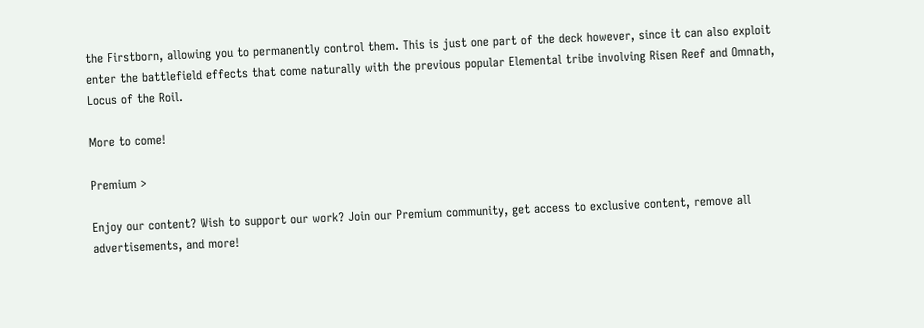the Firstborn, allowing you to permanently control them. This is just one part of the deck however, since it can also exploit enter the battlefield effects that come naturally with the previous popular Elemental tribe involving Risen Reef and Omnath, Locus of the Roil.

More to come!

Premium >

Enjoy our content? Wish to support our work? Join our Premium community, get access to exclusive content, remove all advertisements, and more!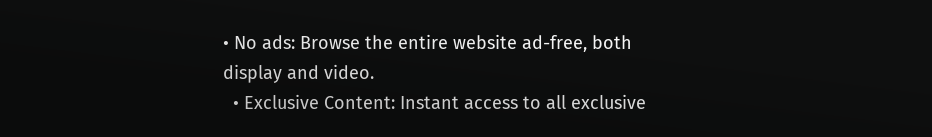• No ads: Browse the entire website ad-free, both display and video.
  • Exclusive Content: Instant access to all exclusive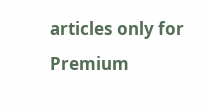articles only for Premium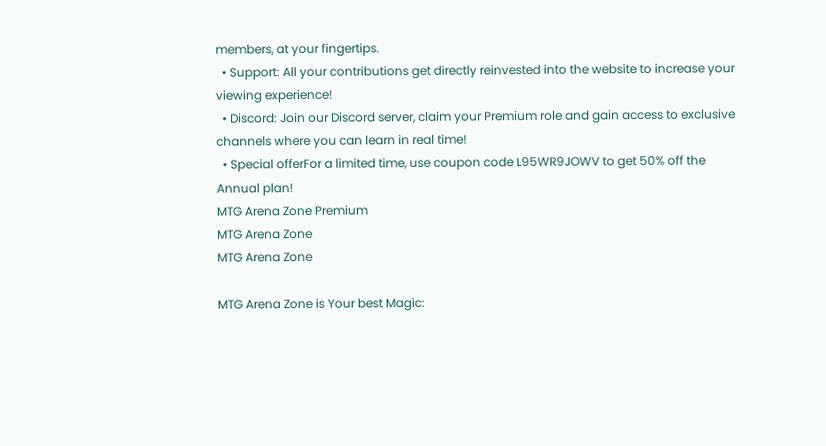members, at your fingertips.
  • Support: All your contributions get directly reinvested into the website to increase your viewing experience!
  • Discord: Join our Discord server, claim your Premium role and gain access to exclusive channels where you can learn in real time!
  • Special offerFor a limited time, use coupon code L95WR9JOWV to get 50% off the Annual plan!
MTG Arena Zone Premium
MTG Arena Zone
MTG Arena Zone

MTG Arena Zone is Your best Magic: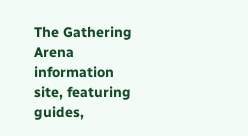The Gathering Arena information site, featuring guides,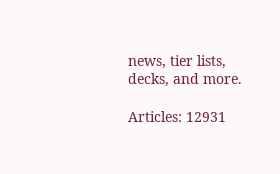news, tier lists, decks, and more.

Articles: 12931